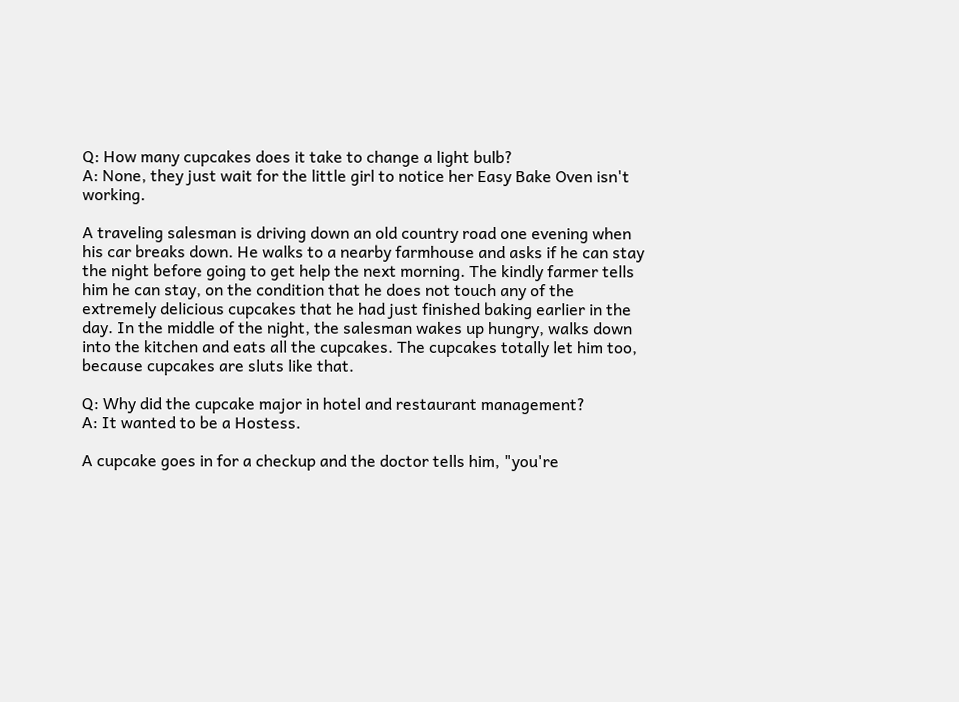Q: How many cupcakes does it take to change a light bulb?
A: None, they just wait for the little girl to notice her Easy Bake Oven isn't working.

A traveling salesman is driving down an old country road one evening when his car breaks down. He walks to a nearby farmhouse and asks if he can stay the night before going to get help the next morning. The kindly farmer tells him he can stay, on the condition that he does not touch any of the extremely delicious cupcakes that he had just finished baking earlier in the day. In the middle of the night, the salesman wakes up hungry, walks down into the kitchen and eats all the cupcakes. The cupcakes totally let him too, because cupcakes are sluts like that.

Q: Why did the cupcake major in hotel and restaurant management?
A: It wanted to be a Hostess.

A cupcake goes in for a checkup and the doctor tells him, "you're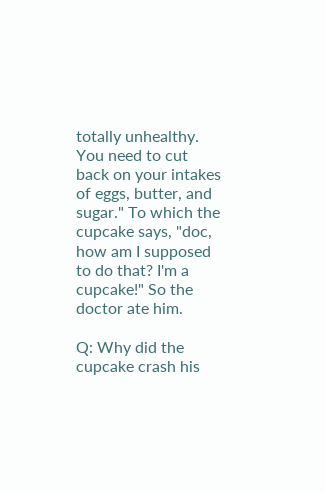totally unhealthy. You need to cut back on your intakes of eggs, butter, and sugar." To which the cupcake says, "doc, how am I supposed to do that? I'm a cupcake!" So the doctor ate him.

Q: Why did the cupcake crash his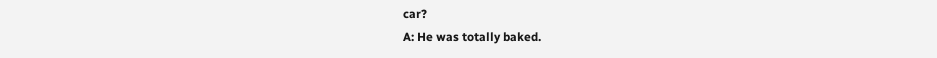car?
A: He was totally baked.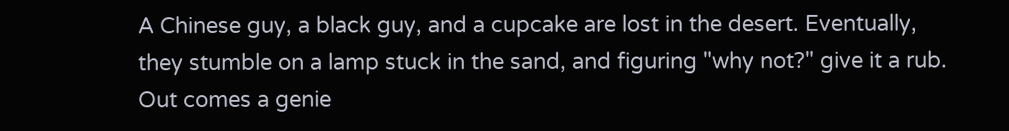A Chinese guy, a black guy, and a cupcake are lost in the desert. Eventually, they stumble on a lamp stuck in the sand, and figuring "why not?" give it a rub. Out comes a genie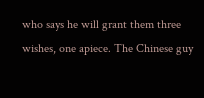who says he will grant them three wishes, one apiece. The Chinese guy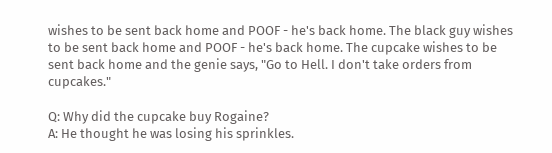wishes to be sent back home and POOF - he's back home. The black guy wishes to be sent back home and POOF - he's back home. The cupcake wishes to be sent back home and the genie says, "Go to Hell. I don't take orders from cupcakes."

Q: Why did the cupcake buy Rogaine?
A: He thought he was losing his sprinkles.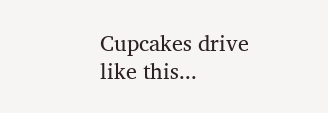Cupcakes drive like this...